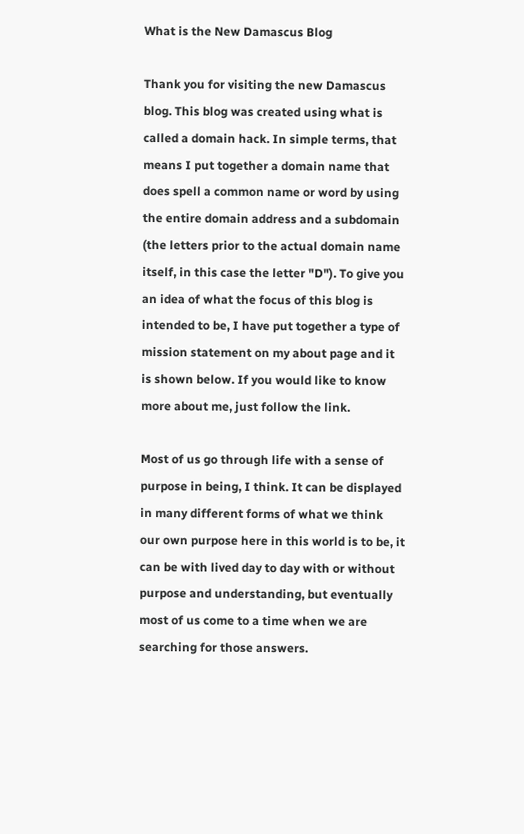What is the New Damascus Blog

Thank you for visiting the new Damascus blog. This blog was created using what is called a domain hack. In simple terms, that means I put together a domain name that does spell a common name or word by using the entire domain address and a subdomain (the letters prior to the actual domain name itself, in this case the letter "D"). To give you an idea of what the focus of this blog is intended to be, I have put together a type of mission statement on my about page and it is shown below. If you would like to know more about me, just follow the link.

Most of us go through life with a sense of purpose in being, I think. It can be displayed in many different forms of what we think our own purpose here in this world is to be, it can be with lived day to day with or without purpose and understanding, but eventually most of us come to a time when we are searching for those answers.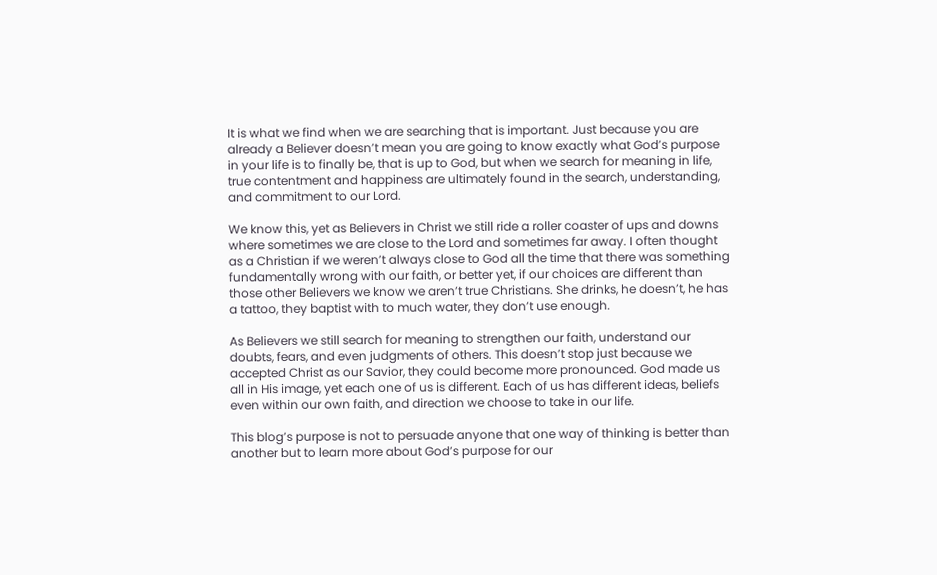It is what we find when we are searching that is important. Just because you are already a Believer doesn’t mean you are going to know exactly what God’s purpose in your life is to finally be, that is up to God, but when we search for meaning in life, true contentment and happiness are ultimately found in the search, understanding, and commitment to our Lord.

We know this, yet as Believers in Christ we still ride a roller coaster of ups and downs where sometimes we are close to the Lord and sometimes far away. I often thought as a Christian if we weren’t always close to God all the time that there was something fundamentally wrong with our faith, or better yet, if our choices are different than those other Believers we know we aren’t true Christians. She drinks, he doesn’t, he has a tattoo, they baptist with to much water, they don’t use enough.

As Believers we still search for meaning to strengthen our faith, understand our doubts, fears, and even judgments of others. This doesn’t stop just because we accepted Christ as our Savior, they could become more pronounced. God made us all in His image, yet each one of us is different. Each of us has different ideas, beliefs even within our own faith, and direction we choose to take in our life.

This blog’s purpose is not to persuade anyone that one way of thinking is better than another but to learn more about God’s purpose for our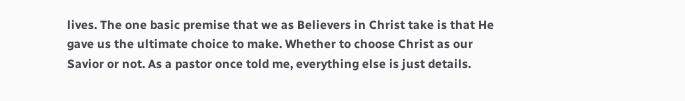lives. The one basic premise that we as Believers in Christ take is that He gave us the ultimate choice to make. Whether to choose Christ as our Savior or not. As a pastor once told me, everything else is just details.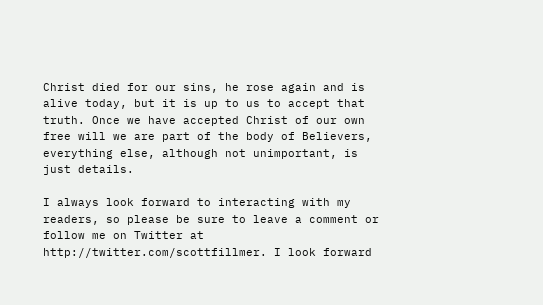Christ died for our sins, he rose again and is alive today, but it is up to us to accept that truth. Once we have accepted Christ of our own free will we are part of the body of Believers, everything else, although not unimportant, is just details.

I always look forward to interacting with my readers, so please be sure to leave a comment or follow me on Twitter at http://twitter.com/scottfillmer. I look forward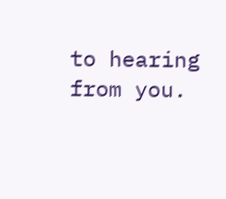to hearing from you.